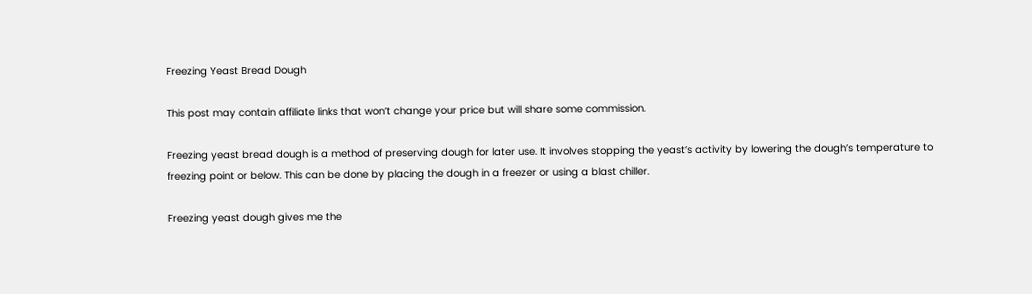Freezing Yeast Bread Dough

This post may contain affiliate links that won’t change your price but will share some commission.

Freezing yeast bread dough is a method of preserving dough for later use. It involves stopping the yeast’s activity by lowering the dough’s temperature to freezing point or below. This can be done by placing the dough in a freezer or using a blast chiller.

Freezing yeast dough gives me the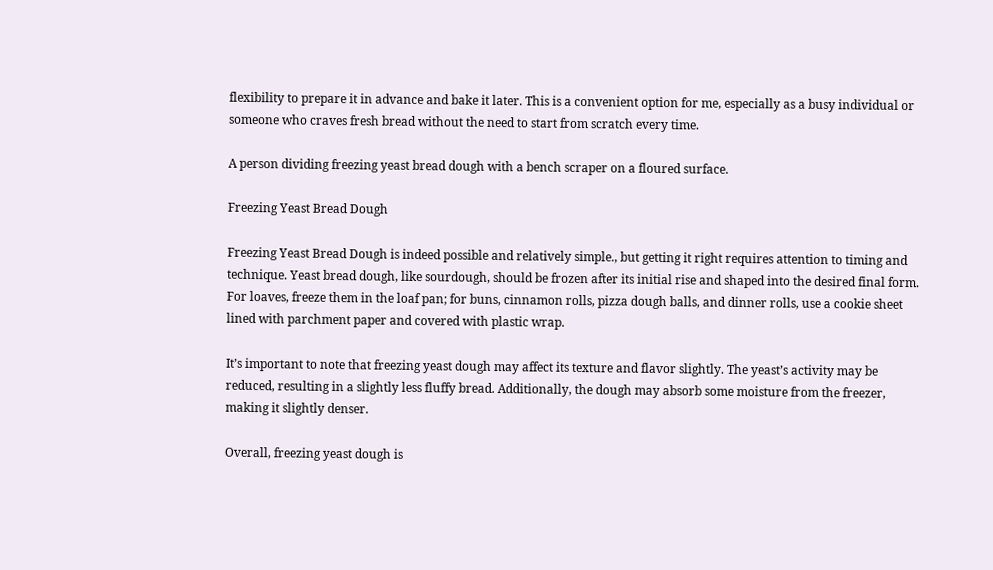flexibility to prepare it in advance and bake it later. This is a convenient option for me, especially as a busy individual or someone who craves fresh bread without the need to start from scratch every time.

A person dividing freezing yeast bread dough with a bench scraper on a floured surface.

Freezing Yeast Bread Dough

Freezing Yeast Bread Dough is indeed possible and relatively simple., but getting it right requires attention to timing and technique. Yeast bread dough, like sourdough, should be frozen after its initial rise and shaped into the desired final form. For loaves, freeze them in the loaf pan; for buns, cinnamon rolls, pizza dough balls, and dinner rolls, use a cookie sheet lined with parchment paper and covered with plastic wrap.

It’s important to note that freezing yeast dough may affect its texture and flavor slightly. The yeast’s activity may be reduced, resulting in a slightly less fluffy bread. Additionally, the dough may absorb some moisture from the freezer, making it slightly denser.

Overall, freezing yeast dough is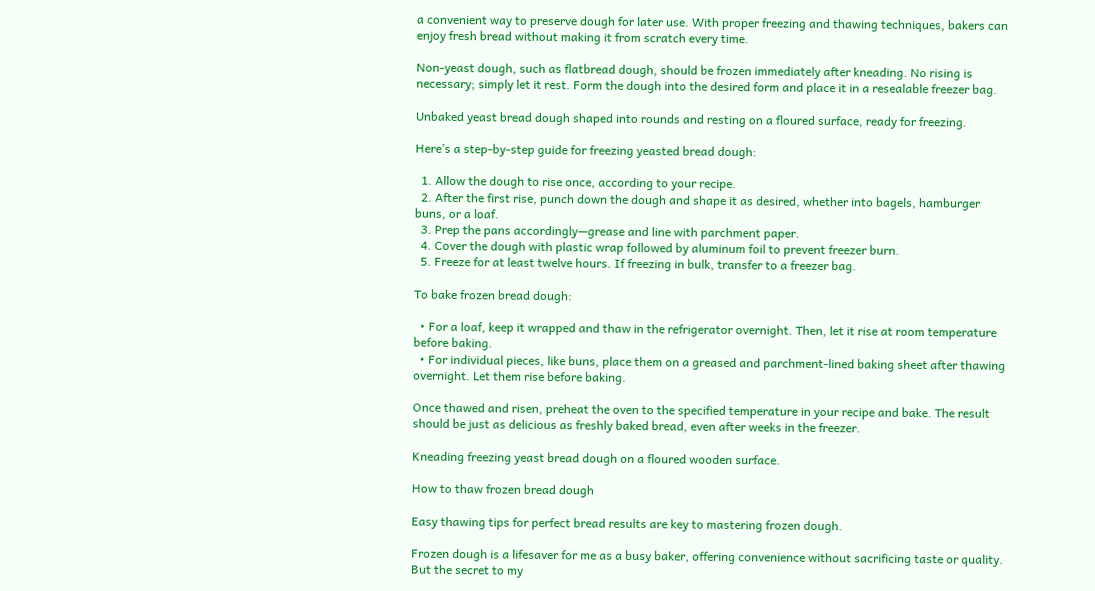a convenient way to preserve dough for later use. With proper freezing and thawing techniques, bakers can enjoy fresh bread without making it from scratch every time.

Non-yeast dough, such as flatbread dough, should be frozen immediately after kneading. No rising is necessary; simply let it rest. Form the dough into the desired form and place it in a resealable freezer bag.

Unbaked yeast bread dough shaped into rounds and resting on a floured surface, ready for freezing.

Here’s a step-by-step guide for freezing yeasted bread dough:

  1. Allow the dough to rise once, according to your recipe.
  2. After the first rise, punch down the dough and shape it as desired, whether into bagels, hamburger buns, or a loaf.
  3. Prep the pans accordingly—grease and line with parchment paper.
  4. Cover the dough with plastic wrap followed by aluminum foil to prevent freezer burn.
  5. Freeze for at least twelve hours. If freezing in bulk, transfer to a freezer bag.

To bake frozen bread dough:

  • For a loaf, keep it wrapped and thaw in the refrigerator overnight. Then, let it rise at room temperature before baking.
  • For individual pieces, like buns, place them on a greased and parchment-lined baking sheet after thawing overnight. Let them rise before baking.

Once thawed and risen, preheat the oven to the specified temperature in your recipe and bake. The result should be just as delicious as freshly baked bread, even after weeks in the freezer.

Kneading freezing yeast bread dough on a floured wooden surface.

How to thaw frozen bread dough

Easy thawing tips for perfect bread results are key to mastering frozen dough.

Frozen dough is a lifesaver for me as a busy baker, offering convenience without sacrificing taste or quality. But the secret to my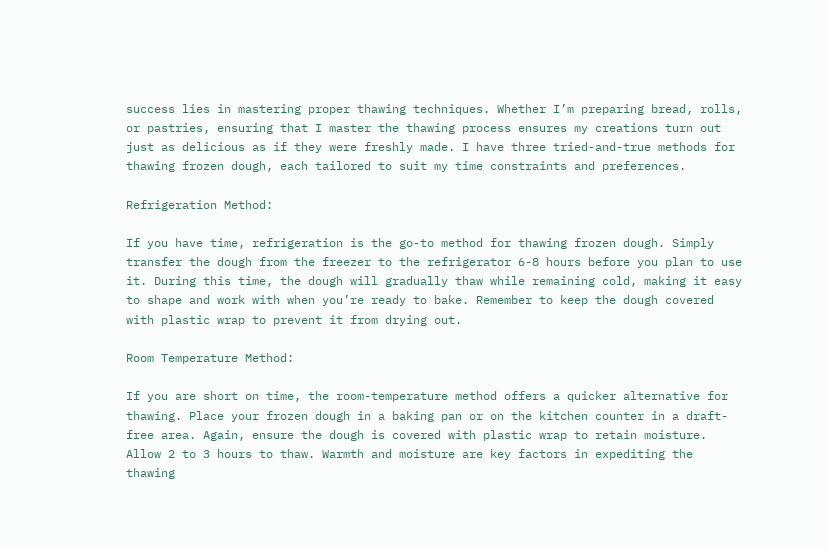success lies in mastering proper thawing techniques. Whether I’m preparing bread, rolls, or pastries, ensuring that I master the thawing process ensures my creations turn out just as delicious as if they were freshly made. I have three tried-and-true methods for thawing frozen dough, each tailored to suit my time constraints and preferences.

Refrigeration Method:

If you have time, refrigeration is the go-to method for thawing frozen dough. Simply transfer the dough from the freezer to the refrigerator 6-8 hours before you plan to use it. During this time, the dough will gradually thaw while remaining cold, making it easy to shape and work with when you’re ready to bake. Remember to keep the dough covered with plastic wrap to prevent it from drying out.

Room Temperature Method:

If you are short on time, the room-temperature method offers a quicker alternative for thawing. Place your frozen dough in a baking pan or on the kitchen counter in a draft-free area. Again, ensure the dough is covered with plastic wrap to retain moisture. Allow 2 to 3 hours to thaw. Warmth and moisture are key factors in expediting the thawing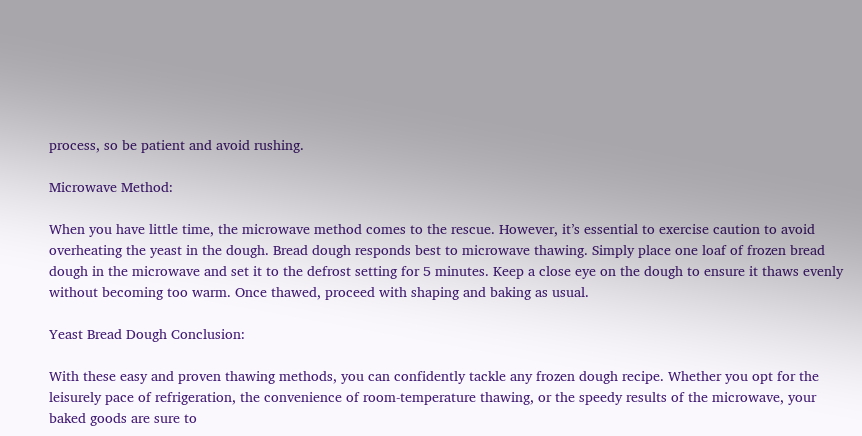process, so be patient and avoid rushing.

Microwave Method:

When you have little time, the microwave method comes to the rescue. However, it’s essential to exercise caution to avoid overheating the yeast in the dough. Bread dough responds best to microwave thawing. Simply place one loaf of frozen bread dough in the microwave and set it to the defrost setting for 5 minutes. Keep a close eye on the dough to ensure it thaws evenly without becoming too warm. Once thawed, proceed with shaping and baking as usual.

Yeast Bread Dough Conclusion:

With these easy and proven thawing methods, you can confidently tackle any frozen dough recipe. Whether you opt for the leisurely pace of refrigeration, the convenience of room-temperature thawing, or the speedy results of the microwave, your baked goods are sure to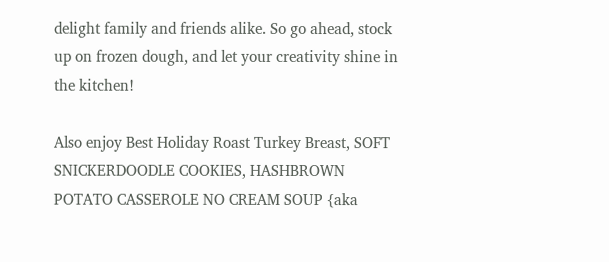delight family and friends alike. So go ahead, stock up on frozen dough, and let your creativity shine in the kitchen!

Also enjoy Best Holiday Roast Turkey Breast, SOFT SNICKERDOODLE COOKIES, HASHBROWN POTATO CASSEROLE NO CREAM SOUP {aka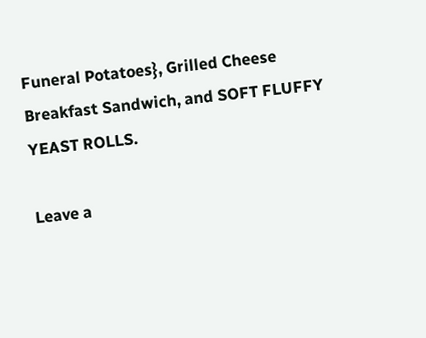Funeral Potatoes}, Grilled Cheese Breakfast Sandwich, and SOFT FLUFFY YEAST ROLLS.

Leave a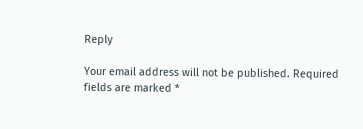Reply

Your email address will not be published. Required fields are marked *